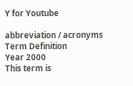Y for Youtube

abbreviation / acronyms Term Definition
Year 2000
This term is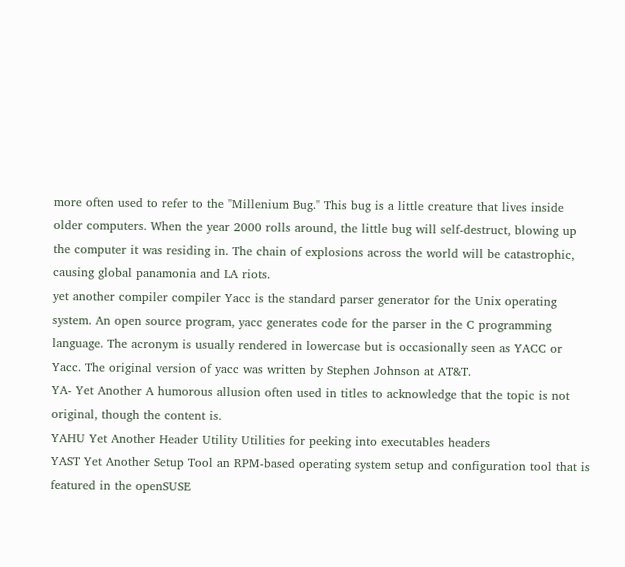more often used to refer to the "Millenium Bug." This bug is a little creature that lives inside older computers. When the year 2000 rolls around, the little bug will self-destruct, blowing up the computer it was residing in. The chain of explosions across the world will be catastrophic, causing global panamonia and LA riots.
yet another compiler compiler Yacc is the standard parser generator for the Unix operating system. An open source program, yacc generates code for the parser in the C programming language. The acronym is usually rendered in lowercase but is occasionally seen as YACC or Yacc. The original version of yacc was written by Stephen Johnson at AT&T.
YA- Yet Another A humorous allusion often used in titles to acknowledge that the topic is not original, though the content is.
YAHU Yet Another Header Utility Utilities for peeking into executables headers
YAST Yet Another Setup Tool an RPM-based operating system setup and configuration tool that is featured in the openSUSE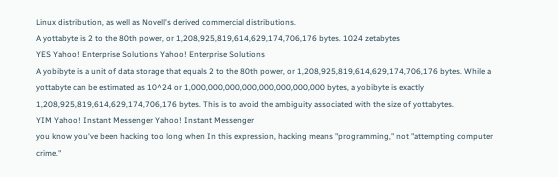Linux distribution, as well as Novell's derived commercial distributions.
A yottabyte is 2 to the 80th power, or 1,208,925,819,614,629,174,706,176 bytes. 1024 zetabytes
YES Yahoo! Enterprise Solutions Yahoo! Enterprise Solutions
A yobibyte is a unit of data storage that equals 2 to the 80th power, or 1,208,925,819,614,629,174,706,176 bytes. While a yottabyte can be estimated as 10^24 or 1,000,000,000,000,000,000,000,000 bytes, a yobibyte is exactly 1,208,925,819,614,629,174,706,176 bytes. This is to avoid the ambiguity associated with the size of yottabytes.
YIM Yahoo! Instant Messenger Yahoo! Instant Messenger
you know you've been hacking too long when In this expression, hacking means "programming," not "attempting computer crime."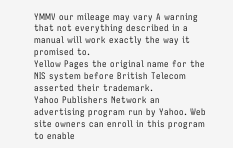YMMV our mileage may vary A warning that not everything described in a manual will work exactly the way it promised to.
Yellow Pages the original name for the NIS system before British Telecom asserted their trademark.
Yahoo Publishers Network an advertising program run by Yahoo. Web site owners can enroll in this program to enable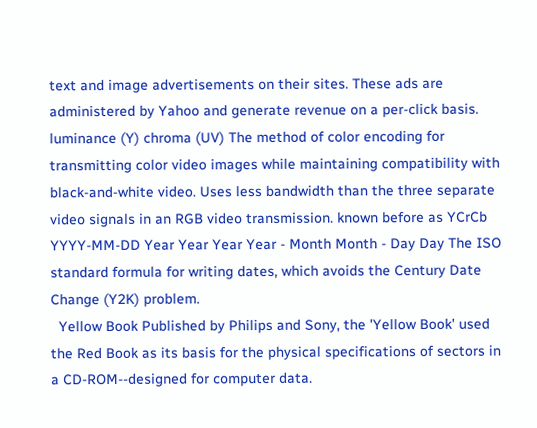text and image advertisements on their sites. These ads are administered by Yahoo and generate revenue on a per-click basis.
luminance (Y) chroma (UV) The method of color encoding for transmitting color video images while maintaining compatibility with black-and-white video. Uses less bandwidth than the three separate video signals in an RGB video transmission. known before as YCrCb
YYYY-MM-DD Year Year Year Year - Month Month - Day Day The ISO standard formula for writing dates, which avoids the Century Date Change (Y2K) problem.
  Yellow Book Published by Philips and Sony, the 'Yellow Book' used the Red Book as its basis for the physical specifications of sectors in a CD-ROM--designed for computer data.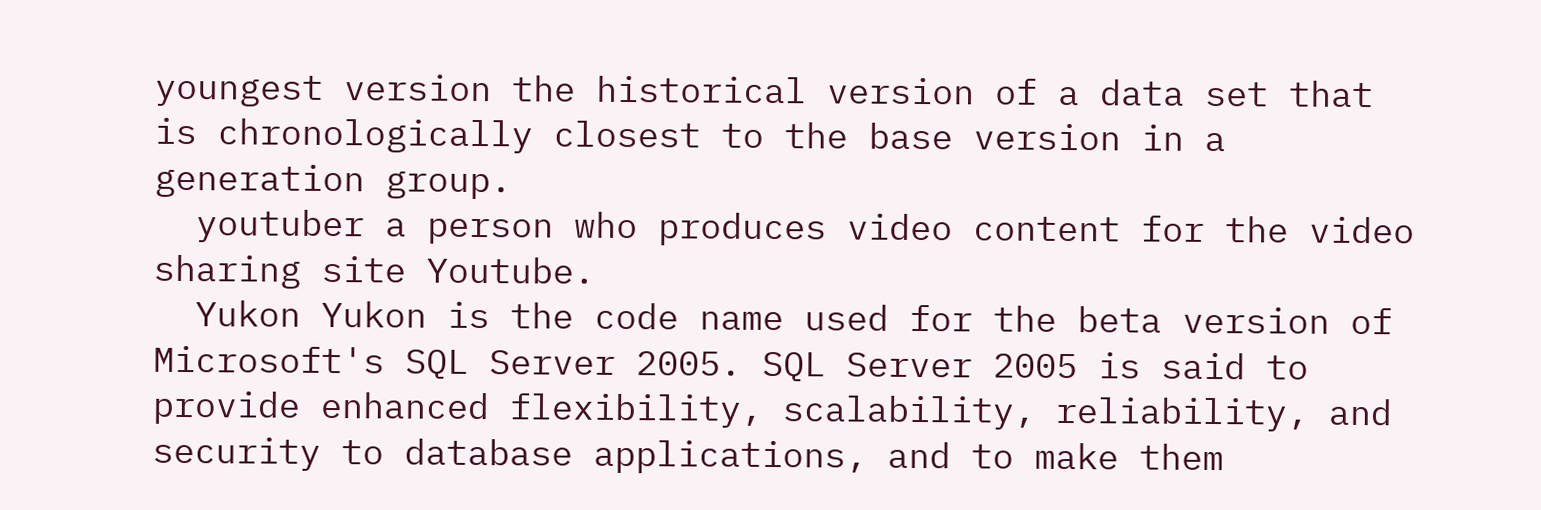youngest version the historical version of a data set that is chronologically closest to the base version in a generation group.
  youtuber a person who produces video content for the video sharing site Youtube.
  Yukon Yukon is the code name used for the beta version of Microsoft's SQL Server 2005. SQL Server 2005 is said to provide enhanced flexibility, scalability, reliability, and security to database applications, and to make them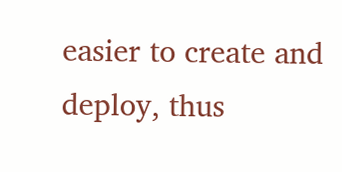easier to create and deploy, thus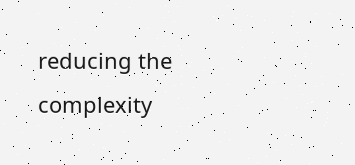reducing the complexity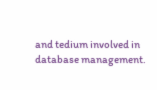and tedium involved in database management.